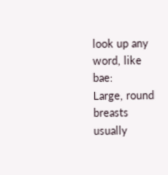look up any word, like bae:
Large, round breasts usually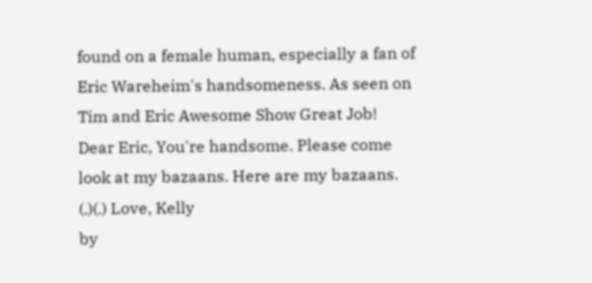found on a female human, especially a fan of Eric Wareheim's handsomeness. As seen on Tim and Eric Awesome Show Great Job!
Dear Eric, You're handsome. Please come look at my bazaans. Here are my bazaans. (.)(.) Love, Kelly
by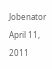Jobenator April 11, 2011